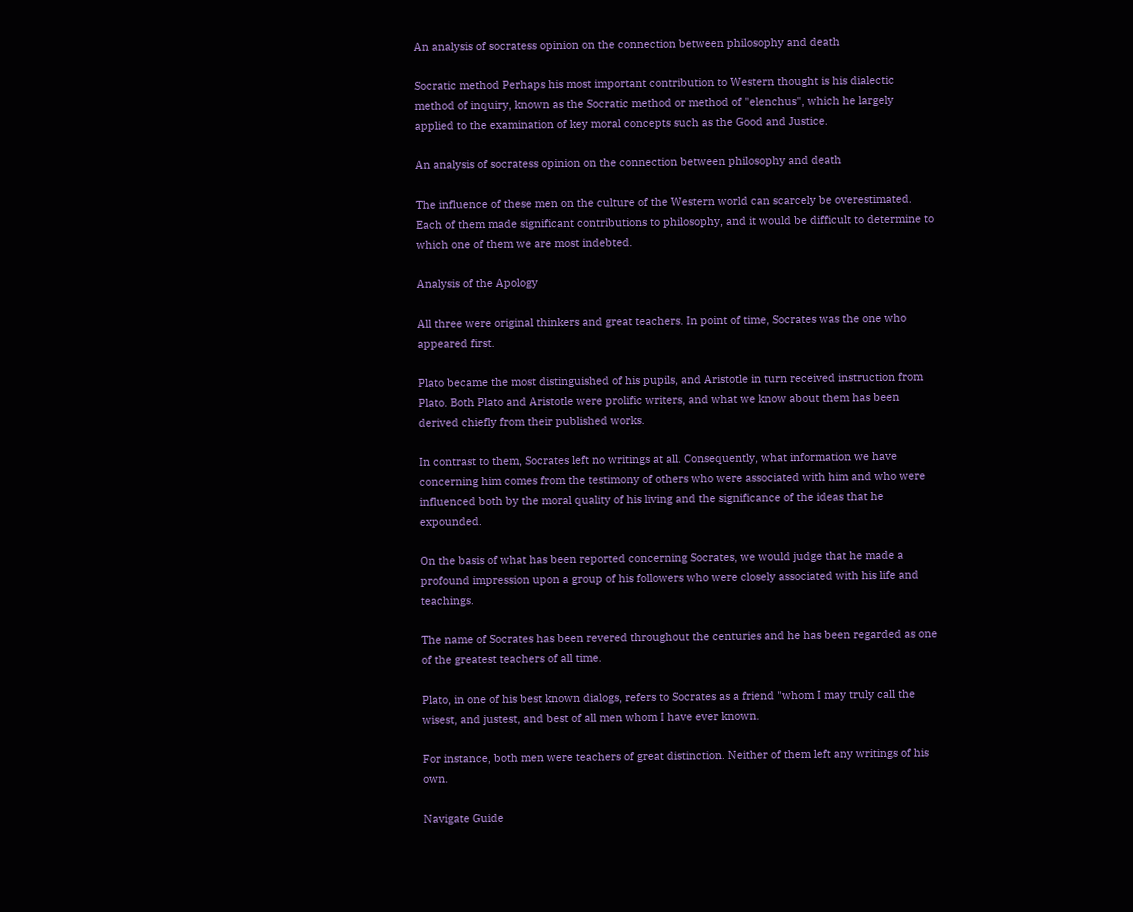An analysis of socratess opinion on the connection between philosophy and death

Socratic method Perhaps his most important contribution to Western thought is his dialectic method of inquiry, known as the Socratic method or method of "elenchus", which he largely applied to the examination of key moral concepts such as the Good and Justice.

An analysis of socratess opinion on the connection between philosophy and death

The influence of these men on the culture of the Western world can scarcely be overestimated. Each of them made significant contributions to philosophy, and it would be difficult to determine to which one of them we are most indebted.

Analysis of the Apology

All three were original thinkers and great teachers. In point of time, Socrates was the one who appeared first.

Plato became the most distinguished of his pupils, and Aristotle in turn received instruction from Plato. Both Plato and Aristotle were prolific writers, and what we know about them has been derived chiefly from their published works.

In contrast to them, Socrates left no writings at all. Consequently, what information we have concerning him comes from the testimony of others who were associated with him and who were influenced both by the moral quality of his living and the significance of the ideas that he expounded.

On the basis of what has been reported concerning Socrates, we would judge that he made a profound impression upon a group of his followers who were closely associated with his life and teachings.

The name of Socrates has been revered throughout the centuries and he has been regarded as one of the greatest teachers of all time.

Plato, in one of his best known dialogs, refers to Socrates as a friend "whom I may truly call the wisest, and justest, and best of all men whom I have ever known.

For instance, both men were teachers of great distinction. Neither of them left any writings of his own.

Navigate Guide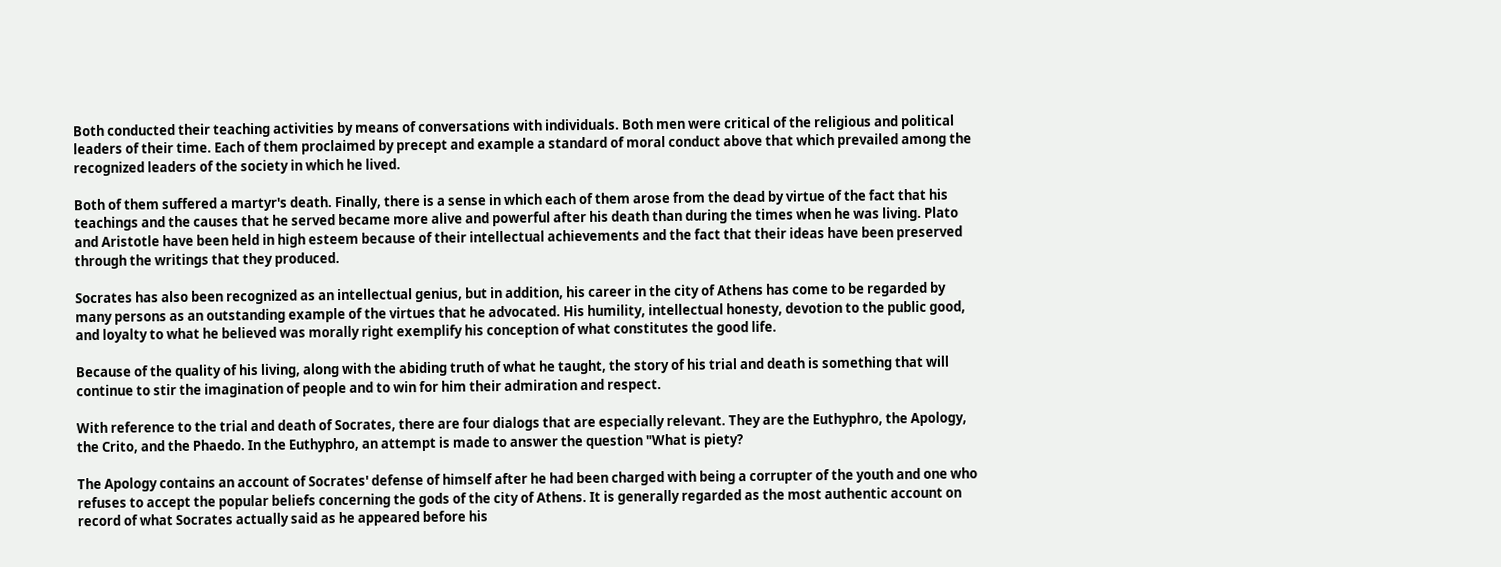Both conducted their teaching activities by means of conversations with individuals. Both men were critical of the religious and political leaders of their time. Each of them proclaimed by precept and example a standard of moral conduct above that which prevailed among the recognized leaders of the society in which he lived.

Both of them suffered a martyr's death. Finally, there is a sense in which each of them arose from the dead by virtue of the fact that his teachings and the causes that he served became more alive and powerful after his death than during the times when he was living. Plato and Aristotle have been held in high esteem because of their intellectual achievements and the fact that their ideas have been preserved through the writings that they produced.

Socrates has also been recognized as an intellectual genius, but in addition, his career in the city of Athens has come to be regarded by many persons as an outstanding example of the virtues that he advocated. His humility, intellectual honesty, devotion to the public good, and loyalty to what he believed was morally right exemplify his conception of what constitutes the good life.

Because of the quality of his living, along with the abiding truth of what he taught, the story of his trial and death is something that will continue to stir the imagination of people and to win for him their admiration and respect.

With reference to the trial and death of Socrates, there are four dialogs that are especially relevant. They are the Euthyphro, the Apology, the Crito, and the Phaedo. In the Euthyphro, an attempt is made to answer the question "What is piety?

The Apology contains an account of Socrates' defense of himself after he had been charged with being a corrupter of the youth and one who refuses to accept the popular beliefs concerning the gods of the city of Athens. It is generally regarded as the most authentic account on record of what Socrates actually said as he appeared before his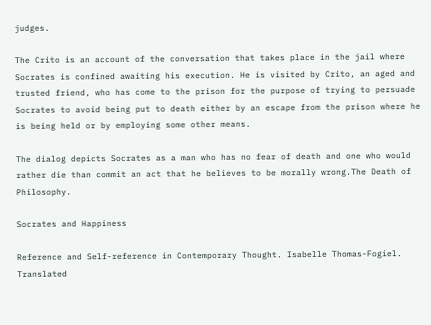judges.

The Crito is an account of the conversation that takes place in the jail where Socrates is confined awaiting his execution. He is visited by Crito, an aged and trusted friend, who has come to the prison for the purpose of trying to persuade Socrates to avoid being put to death either by an escape from the prison where he is being held or by employing some other means.

The dialog depicts Socrates as a man who has no fear of death and one who would rather die than commit an act that he believes to be morally wrong.The Death of Philosophy.

Socrates and Happiness

Reference and Self-reference in Contemporary Thought. Isabelle Thomas-Fogiel. Translated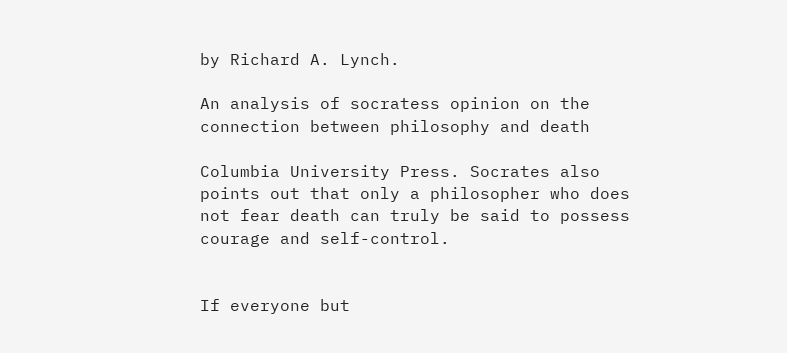by Richard A. Lynch.

An analysis of socratess opinion on the connection between philosophy and death

Columbia University Press. Socrates also points out that only a philosopher who does not fear death can truly be said to possess courage and self-control.


If everyone but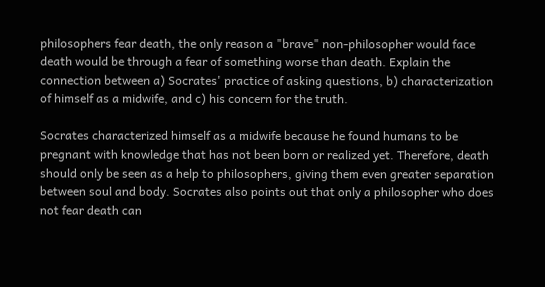philosophers fear death, the only reason a "brave" non-philosopher would face death would be through a fear of something worse than death. Explain the connection between a) Socrates' practice of asking questions, b) characterization of himself as a midwife, and c) his concern for the truth.

Socrates characterized himself as a midwife because he found humans to be pregnant with knowledge that has not been born or realized yet. Therefore, death should only be seen as a help to philosophers, giving them even greater separation between soul and body. Socrates also points out that only a philosopher who does not fear death can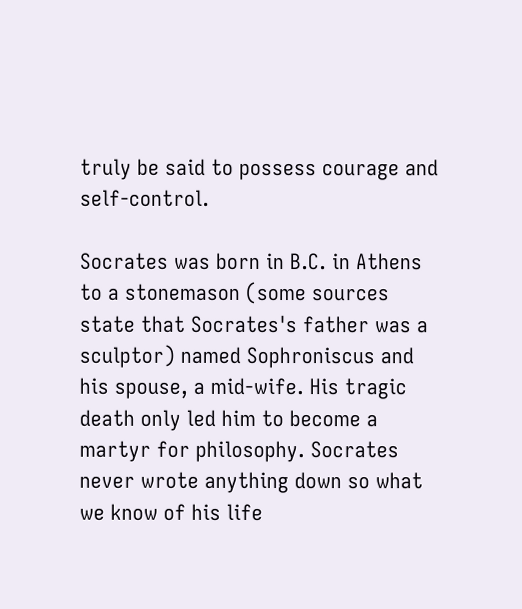truly be said to possess courage and self-control.

Socrates was born in B.C. in Athens to a stonemason (some sources state that Socrates's father was a sculptor) named Sophroniscus and his spouse, a mid-wife. His tragic death only led him to become a martyr for philosophy. Socrates never wrote anything down so what we know of his life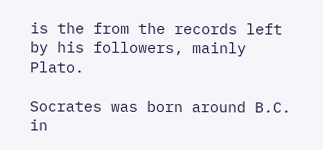is the from the records left by his followers, mainly Plato.

Socrates was born around B.C. in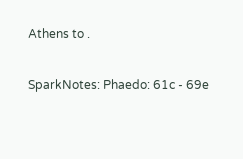Athens to .

SparkNotes: Phaedo: 61c - 69e